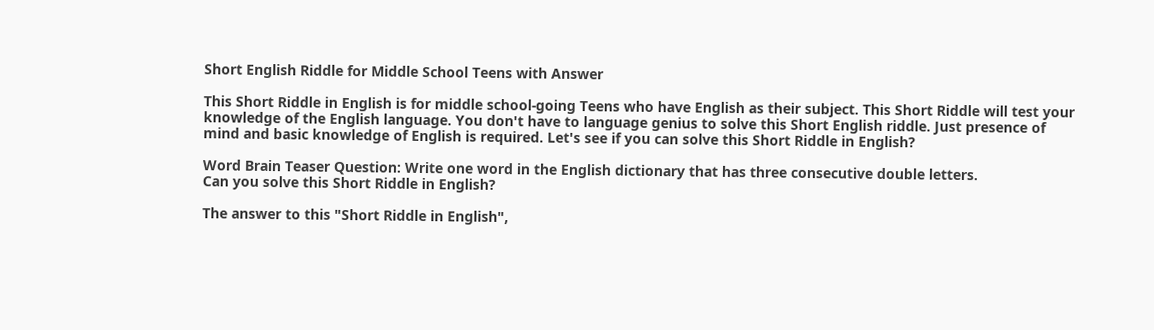Short English Riddle for Middle School Teens with Answer

This Short Riddle in English is for middle school-going Teens who have English as their subject. This Short Riddle will test your knowledge of the English language. You don't have to language genius to solve this Short English riddle. Just presence of mind and basic knowledge of English is required. Let's see if you can solve this Short Riddle in English?

Word Brain Teaser Question: Write one word in the English dictionary that has three consecutive double letters.
Can you solve this Short Riddle in English?

The answer to this "Short Riddle in English",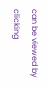can be viewed by clicking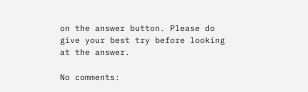on the answer button. Please do give your best try before looking at the answer.

No comments: